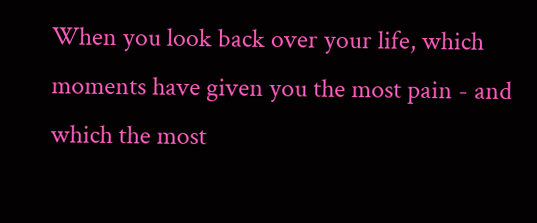When you look back over your life, which moments have given you the most pain - and which the most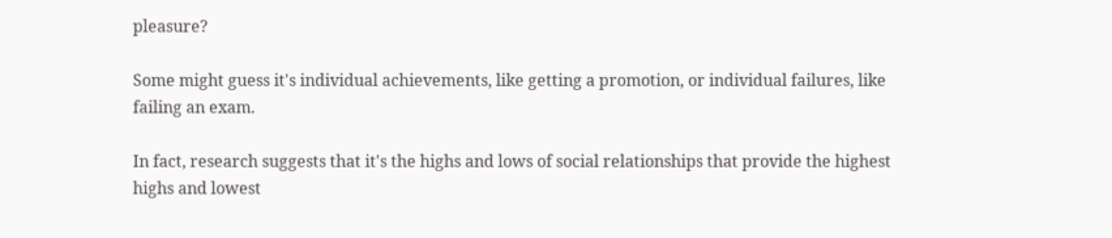pleasure?

Some might guess it's individual achievements, like getting a promotion, or individual failures, like failing an exam.

In fact, research suggests that it's the highs and lows of social relationships that provide the highest highs and lowest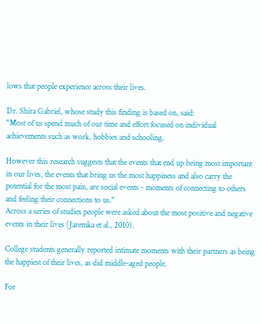lows that people experience across their lives.

Dr. Shira Gabriel, whose study this finding is based on, said:
"Most of us spend much of our time and effort focused on individual achievements such as work, hobbies and schooling.

However this research suggests that the events that end up being most important in our lives, the events that bring us the most happiness and also carry the potential for the most pain, are social events - moments of connecting to others and feeling their connections to us."
Across a series of studies people were asked about the most positive and negative events in their lives (Jaremka et al., 2010).

College students generally reported intimate moments with their partners as being the happiest of their lives, as did middle-aged people.

For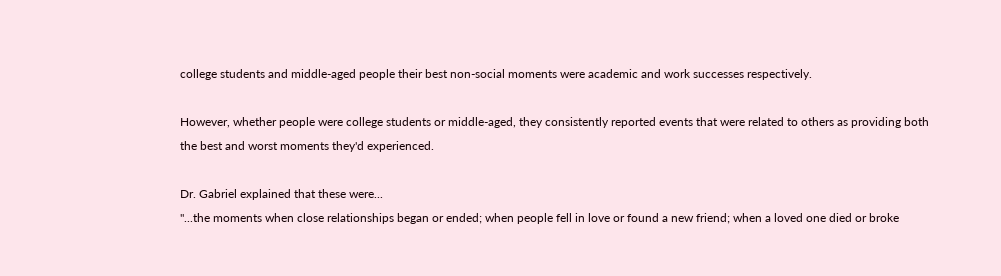college students and middle-aged people their best non-social moments were academic and work successes respectively.

However, whether people were college students or middle-aged, they consistently reported events that were related to others as providing both the best and worst moments they'd experienced.

Dr. Gabriel explained that these were...
"...the moments when close relationships began or ended; when people fell in love or found a new friend; when a loved one died or broke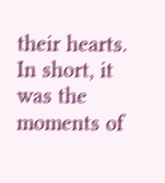their hearts.
In short, it was the moments of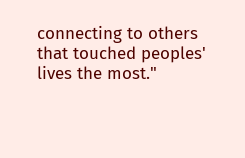connecting to others that touched peoples' lives the most."